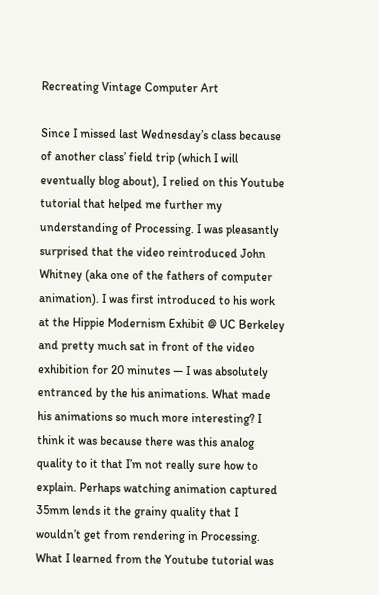Recreating Vintage Computer Art

Since I missed last Wednesday’s class because of another class’ field trip (which I will eventually blog about), I relied on this Youtube tutorial that helped me further my understanding of Processing. I was pleasantly surprised that the video reintroduced John Whitney (aka one of the fathers of computer animation). I was first introduced to his work at the Hippie Modernism Exhibit @ UC Berkeley and pretty much sat in front of the video exhibition for 20 minutes — I was absolutely entranced by the his animations. What made his animations so much more interesting? I think it was because there was this analog quality to it that I’m not really sure how to explain. Perhaps watching animation captured 35mm lends it the grainy quality that I wouldn’t get from rendering in Processing. What I learned from the Youtube tutorial was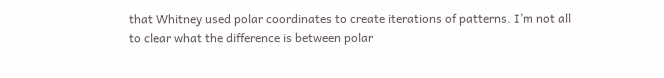that Whitney used polar coordinates to create iterations of patterns. I’m not all to clear what the difference is between polar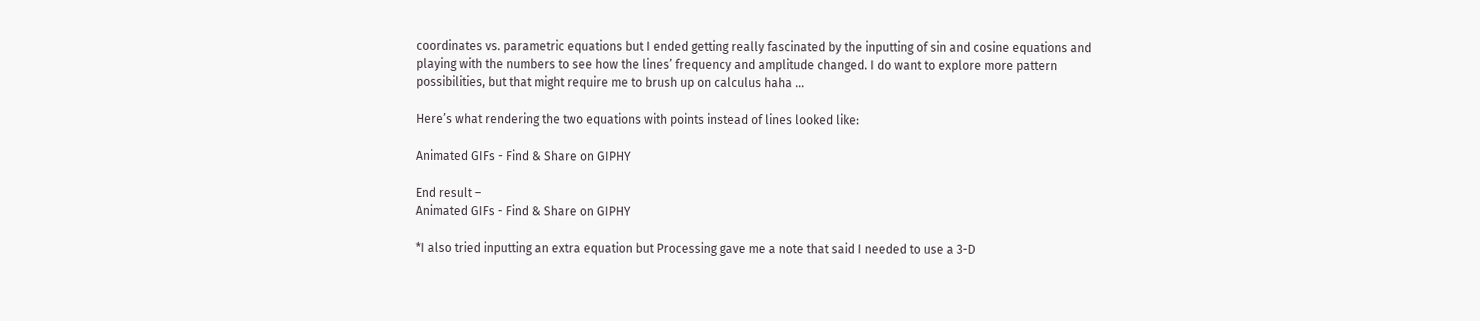coordinates vs. parametric equations but I ended getting really fascinated by the inputting of sin and cosine equations and playing with the numbers to see how the lines’ frequency and amplitude changed. I do want to explore more pattern possibilities, but that might require me to brush up on calculus haha …

Here’s what rendering the two equations with points instead of lines looked like:

Animated GIFs - Find & Share on GIPHY

End result –
Animated GIFs - Find & Share on GIPHY

*I also tried inputting an extra equation but Processing gave me a note that said I needed to use a 3-D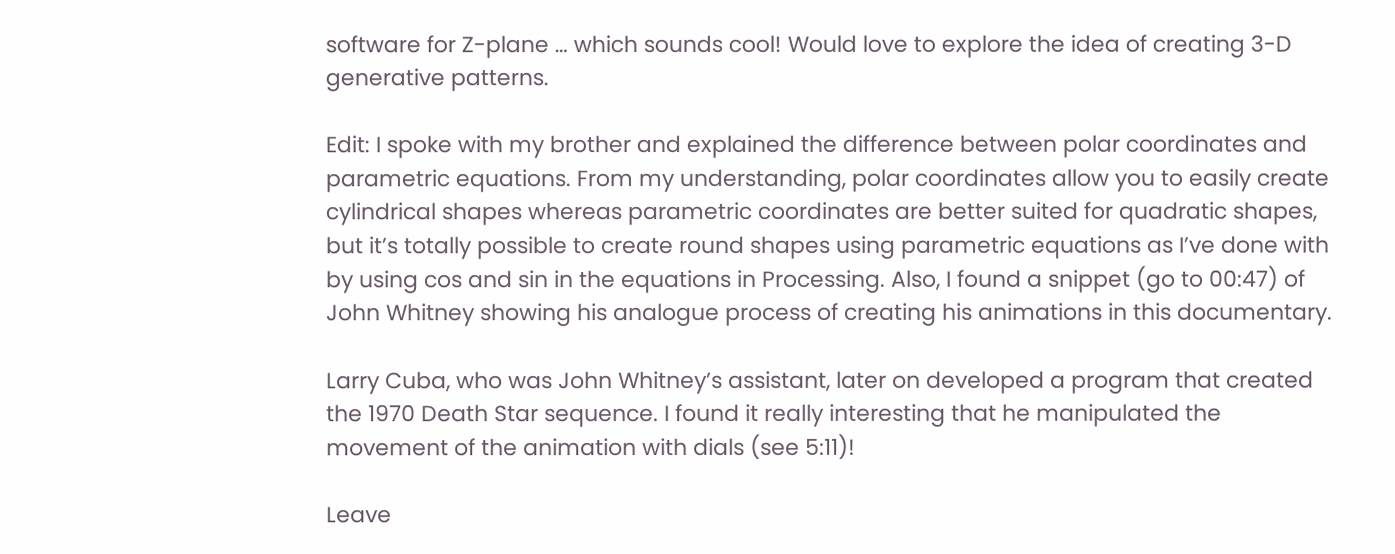software for Z-plane … which sounds cool! Would love to explore the idea of creating 3-D generative patterns.

Edit: I spoke with my brother and explained the difference between polar coordinates and parametric equations. From my understanding, polar coordinates allow you to easily create cylindrical shapes whereas parametric coordinates are better suited for quadratic shapes, but it’s totally possible to create round shapes using parametric equations as I’ve done with by using cos and sin in the equations in Processing. Also, I found a snippet (go to 00:47) of John Whitney showing his analogue process of creating his animations in this documentary.

Larry Cuba, who was John Whitney’s assistant, later on developed a program that created the 1970 Death Star sequence. I found it really interesting that he manipulated the movement of the animation with dials (see 5:11)!

Leave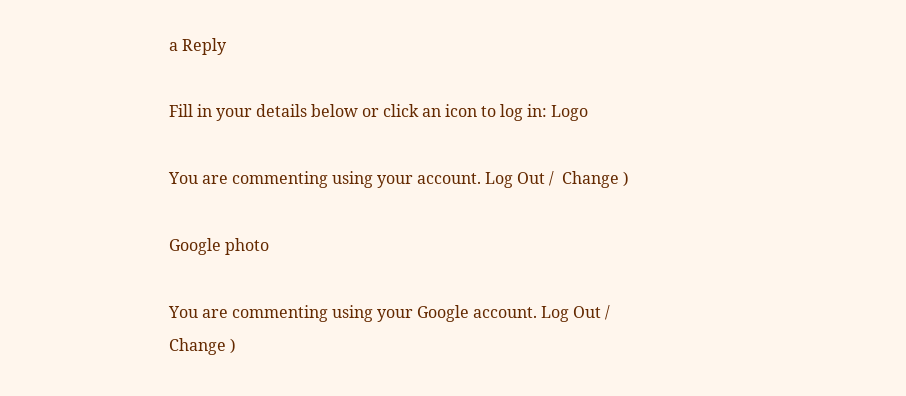a Reply

Fill in your details below or click an icon to log in: Logo

You are commenting using your account. Log Out /  Change )

Google photo

You are commenting using your Google account. Log Out /  Change )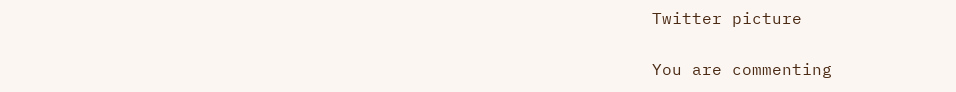Twitter picture

You are commenting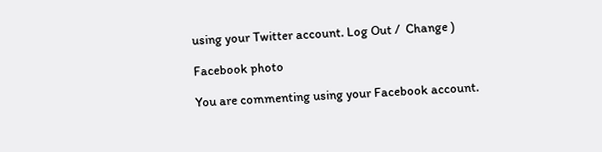using your Twitter account. Log Out /  Change )

Facebook photo

You are commenting using your Facebook account.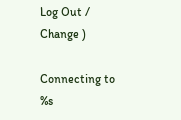Log Out /  Change )

Connecting to %s